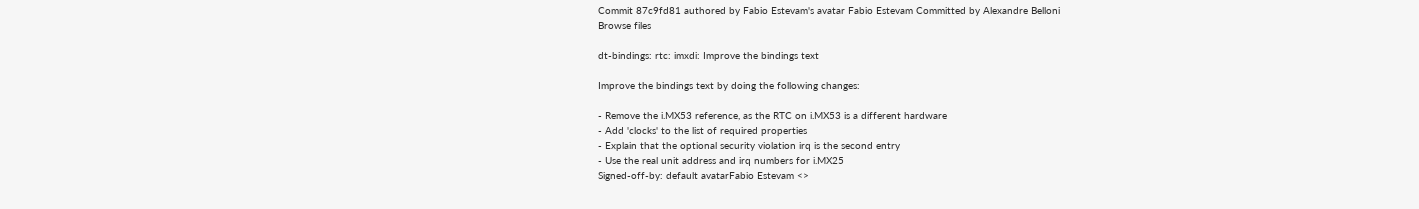Commit 87c9fd81 authored by Fabio Estevam's avatar Fabio Estevam Committed by Alexandre Belloni
Browse files

dt-bindings: rtc: imxdi: Improve the bindings text

Improve the bindings text by doing the following changes:

- Remove the i.MX53 reference, as the RTC on i.MX53 is a different hardware
- Add 'clocks' to the list of required properties
- Explain that the optional security violation irq is the second entry
- Use the real unit address and irq numbers for i.MX25
Signed-off-by: default avatarFabio Estevam <>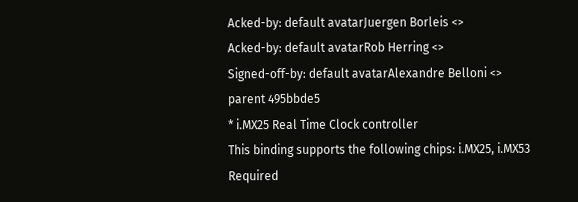Acked-by: default avatarJuergen Borleis <>
Acked-by: default avatarRob Herring <>
Signed-off-by: default avatarAlexandre Belloni <>
parent 495bbde5
* i.MX25 Real Time Clock controller
This binding supports the following chips: i.MX25, i.MX53
Required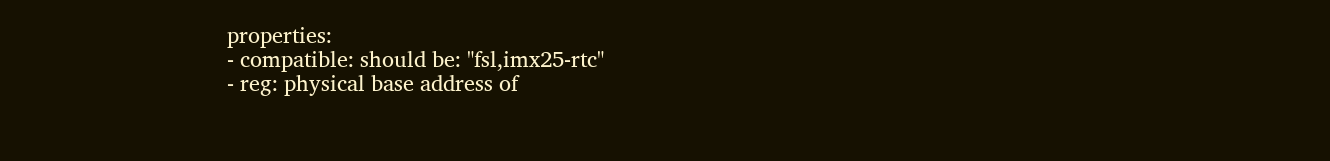properties:
- compatible: should be: "fsl,imx25-rtc"
- reg: physical base address of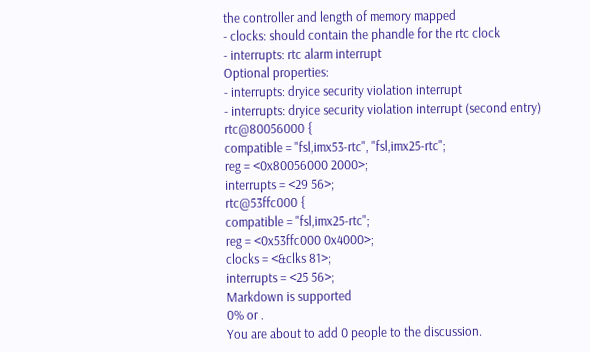the controller and length of memory mapped
- clocks: should contain the phandle for the rtc clock
- interrupts: rtc alarm interrupt
Optional properties:
- interrupts: dryice security violation interrupt
- interrupts: dryice security violation interrupt (second entry)
rtc@80056000 {
compatible = "fsl,imx53-rtc", "fsl,imx25-rtc";
reg = <0x80056000 2000>;
interrupts = <29 56>;
rtc@53ffc000 {
compatible = "fsl,imx25-rtc";
reg = <0x53ffc000 0x4000>;
clocks = <&clks 81>;
interrupts = <25 56>;
Markdown is supported
0% or .
You are about to add 0 people to the discussion.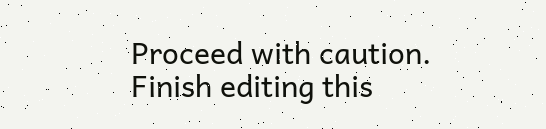Proceed with caution.
Finish editing this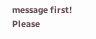message first!
Please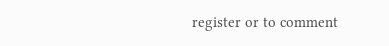register or to comment